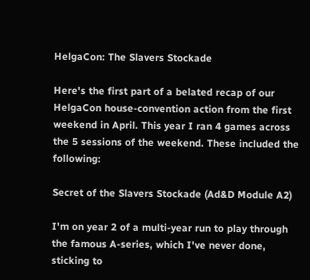HelgaCon: The Slavers Stockade

Here's the first part of a belated recap of our HelgaCon house-convention action from the first weekend in April. This year I ran 4 games across the 5 sessions of the weekend. These included the following:

Secret of the Slavers Stockade (Ad&D Module A2)

I'm on year 2 of a multi-year run to play through the famous A-series, which I've never done, sticking to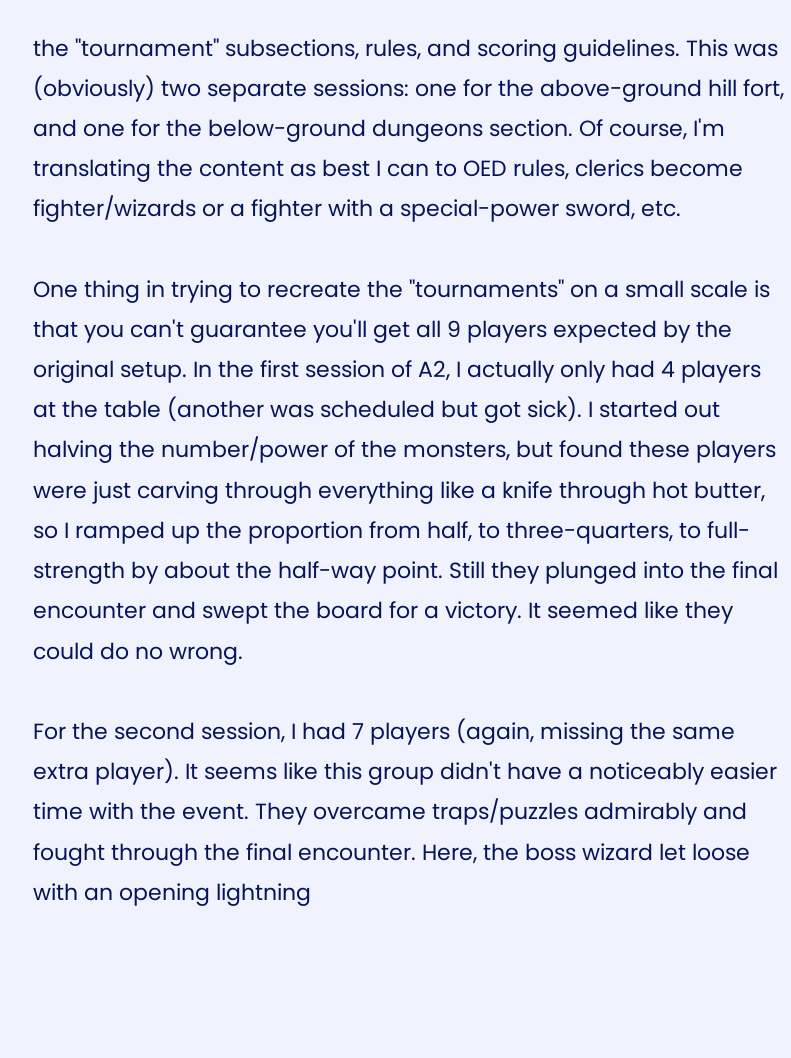the "tournament" subsections, rules, and scoring guidelines. This was (obviously) two separate sessions: one for the above-ground hill fort, and one for the below-ground dungeons section. Of course, I'm translating the content as best I can to OED rules, clerics become fighter/wizards or a fighter with a special-power sword, etc.

One thing in trying to recreate the "tournaments" on a small scale is that you can't guarantee you'll get all 9 players expected by the original setup. In the first session of A2, I actually only had 4 players at the table (another was scheduled but got sick). I started out halving the number/power of the monsters, but found these players were just carving through everything like a knife through hot butter, so I ramped up the proportion from half, to three-quarters, to full-strength by about the half-way point. Still they plunged into the final encounter and swept the board for a victory. It seemed like they could do no wrong.

For the second session, I had 7 players (again, missing the same extra player). It seems like this group didn't have a noticeably easier time with the event. They overcame traps/puzzles admirably and fought through the final encounter. Here, the boss wizard let loose with an opening lightning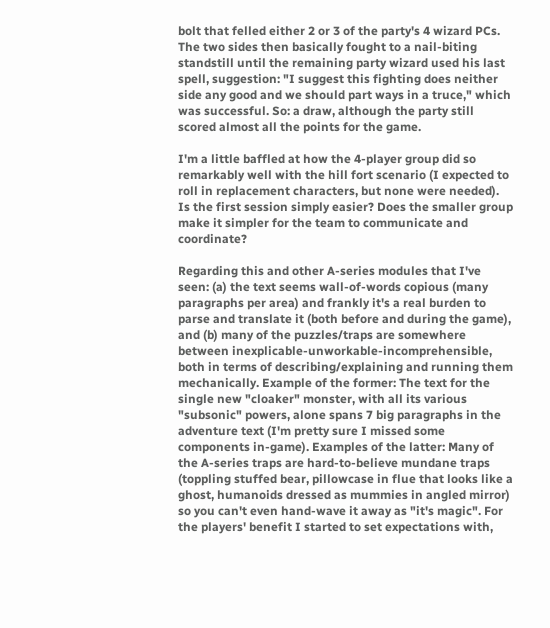bolt that felled either 2 or 3 of the party's 4 wizard PCs. The two sides then basically fought to a nail-biting standstill until the remaining party wizard used his last spell, suggestion: "I suggest this fighting does neither side any good and we should part ways in a truce," which was successful. So: a draw, although the party still scored almost all the points for the game.

I'm a little baffled at how the 4-player group did so remarkably well with the hill fort scenario (I expected to roll in replacement characters, but none were needed). Is the first session simply easier? Does the smaller group make it simpler for the team to communicate and coordinate?

Regarding this and other A-series modules that I've seen: (a) the text seems wall-of-words copious (many paragraphs per area) and frankly it's a real burden to parse and translate it (both before and during the game), and (b) many of the puzzles/traps are somewhere between inexplicable-unworkable-incomprehensible, both in terms of describing/explaining and running them mechanically. Example of the former: The text for the single new "cloaker" monster, with all its various "subsonic" powers, alone spans 7 big paragraphs in the adventure text (I'm pretty sure I missed some components in-game). Examples of the latter: Many of the A-series traps are hard-to-believe mundane traps (toppling stuffed bear, pillowcase in flue that looks like a ghost, humanoids dressed as mummies in angled mirror) so you can't even hand-wave it away as "it's magic". For the players' benefit I started to set expectations with,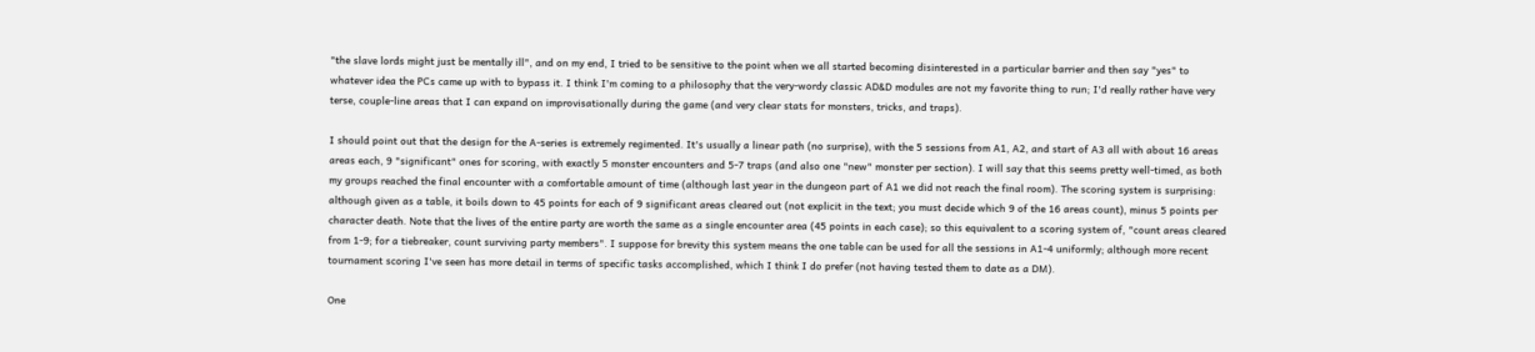"the slave lords might just be mentally ill", and on my end, I tried to be sensitive to the point when we all started becoming disinterested in a particular barrier and then say "yes" to whatever idea the PCs came up with to bypass it. I think I'm coming to a philosophy that the very-wordy classic AD&D modules are not my favorite thing to run; I'd really rather have very terse, couple-line areas that I can expand on improvisationally during the game (and very clear stats for monsters, tricks, and traps).

I should point out that the design for the A-series is extremely regimented. It's usually a linear path (no surprise), with the 5 sessions from A1, A2, and start of A3 all with about 16 areas areas each, 9 "significant" ones for scoring, with exactly 5 monster encounters and 5-7 traps (and also one "new" monster per section). I will say that this seems pretty well-timed, as both my groups reached the final encounter with a comfortable amount of time (although last year in the dungeon part of A1 we did not reach the final room). The scoring system is surprising: although given as a table, it boils down to 45 points for each of 9 significant areas cleared out (not explicit in the text; you must decide which 9 of the 16 areas count), minus 5 points per character death. Note that the lives of the entire party are worth the same as a single encounter area (45 points in each case); so this equivalent to a scoring system of, "count areas cleared from 1-9; for a tiebreaker, count surviving party members". I suppose for brevity this system means the one table can be used for all the sessions in A1-4 uniformly; although more recent tournament scoring I've seen has more detail in terms of specific tasks accomplished, which I think I do prefer (not having tested them to date as a DM).

One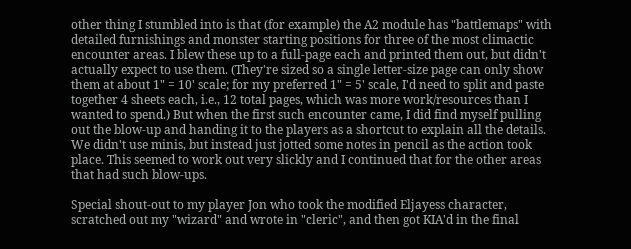other thing I stumbled into is that (for example) the A2 module has "battlemaps" with detailed furnishings and monster starting positions for three of the most climactic encounter areas. I blew these up to a full-page each and printed them out, but didn't actually expect to use them. (They're sized so a single letter-size page can only show them at about 1" = 10' scale; for my preferred 1" = 5' scale, I'd need to split and paste together 4 sheets each, i.e., 12 total pages, which was more work/resources than I wanted to spend.) But when the first such encounter came, I did find myself pulling out the blow-up and handing it to the players as a shortcut to explain all the details. We didn't use minis, but instead just jotted some notes in pencil as the action took place. This seemed to work out very slickly and I continued that for the other areas that had such blow-ups.

Special shout-out to my player Jon who took the modified Eljayess character, scratched out my "wizard" and wrote in "cleric", and then got KIA'd in the final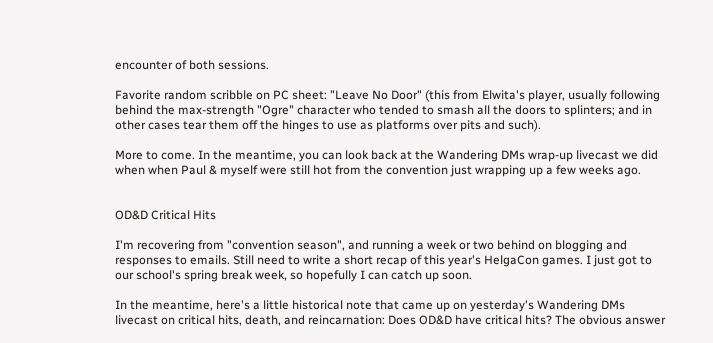encounter of both sessions.

Favorite random scribble on PC sheet: "Leave No Door" (this from Elwita's player, usually following behind the max-strength "Ogre" character who tended to smash all the doors to splinters; and in other cases tear them off the hinges to use as platforms over pits and such).

More to come. In the meantime, you can look back at the Wandering DMs wrap-up livecast we did when when Paul & myself were still hot from the convention just wrapping up a few weeks ago.


OD&D Critical Hits

I'm recovering from "convention season", and running a week or two behind on blogging and responses to emails. Still need to write a short recap of this year's HelgaCon games. I just got to our school's spring break week, so hopefully I can catch up soon.

In the meantime, here's a little historical note that came up on yesterday's Wandering DMs livecast on critical hits, death, and reincarnation: Does OD&D have critical hits? The obvious answer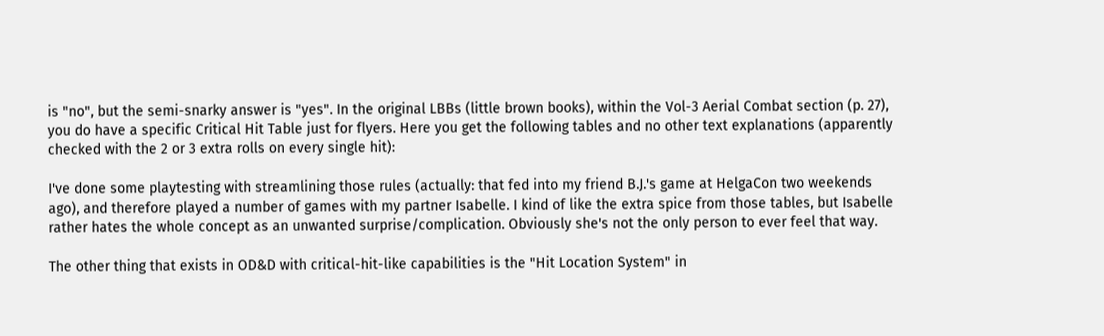is "no", but the semi-snarky answer is "yes". In the original LBBs (little brown books), within the Vol-3 Aerial Combat section (p. 27), you do have a specific Critical Hit Table just for flyers. Here you get the following tables and no other text explanations (apparently checked with the 2 or 3 extra rolls on every single hit):

I've done some playtesting with streamlining those rules (actually: that fed into my friend B.J.'s game at HelgaCon two weekends ago), and therefore played a number of games with my partner Isabelle. I kind of like the extra spice from those tables, but Isabelle rather hates the whole concept as an unwanted surprise/complication. Obviously she's not the only person to ever feel that way.

The other thing that exists in OD&D with critical-hit-like capabilities is the "Hit Location System" in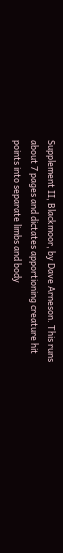Supplement II, Blackmoor, by Dave Arneson. This runs about 7 pages and dictates apportioning creature hit points into separate limbs and body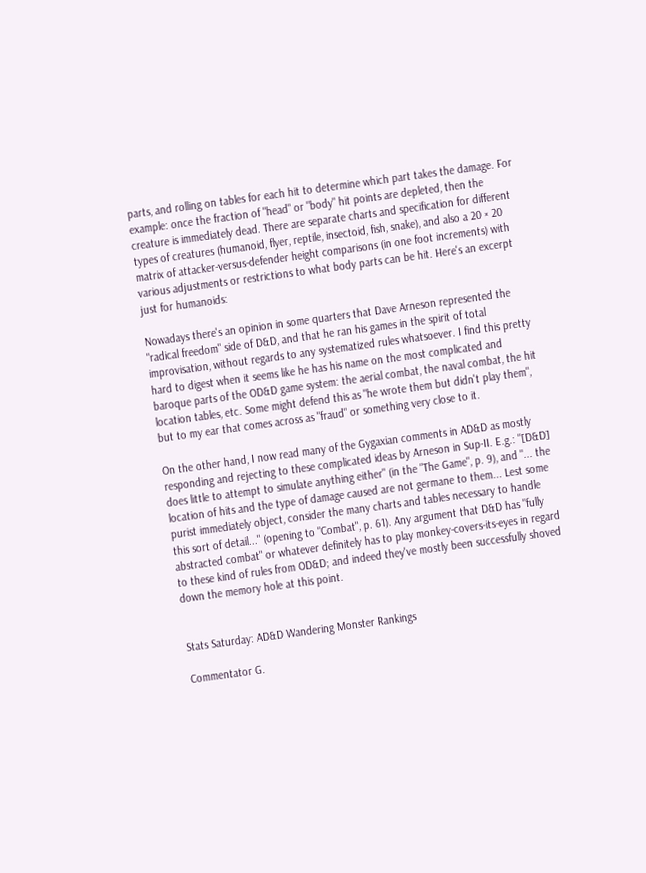parts, and rolling on tables for each hit to determine which part takes the damage. For example: once the fraction of "head" or "body" hit points are depleted, then the creature is immediately dead. There are separate charts and specification for different types of creatures (humanoid, flyer, reptile, insectoid, fish, snake), and also a 20 × 20 matrix of attacker-versus-defender height comparisons (in one foot increments) with various adjustments or restrictions to what body parts can be hit. Here's an excerpt just for humanoids:

Nowadays there's an opinion in some quarters that Dave Arneson represented the "radical freedom" side of D&D, and that he ran his games in the spirit of total improvisation, without regards to any systematized rules whatsoever. I find this pretty hard to digest when it seems like he has his name on the most complicated and baroque parts of the OD&D game system: the aerial combat, the naval combat, the hit location tables, etc. Some might defend this as "he wrote them but didn't play them", but to my ear that comes across as "fraud" or something very close to it.

On the other hand, I now read many of the Gygaxian comments in AD&D as mostly responding and rejecting to these complicated ideas by Arneson in Sup-II. E.g.: "[D&D] does little to attempt to simulate anything either" (in the "The Game", p. 9), and "... the location of hits and the type of damage caused are not germane to them... Lest some purist immediately object, consider the many charts and tables necessary to handle this sort of detail..." (opening to "Combat", p. 61). Any argument that D&D has "fully abstracted combat" or whatever definitely has to play monkey-covers-its-eyes in regard to these kind of rules from OD&D; and indeed they've mostly been successfully shoved down the memory hole at this point.


Stats Saturday: AD&D Wandering Monster Rankings

Commentator G.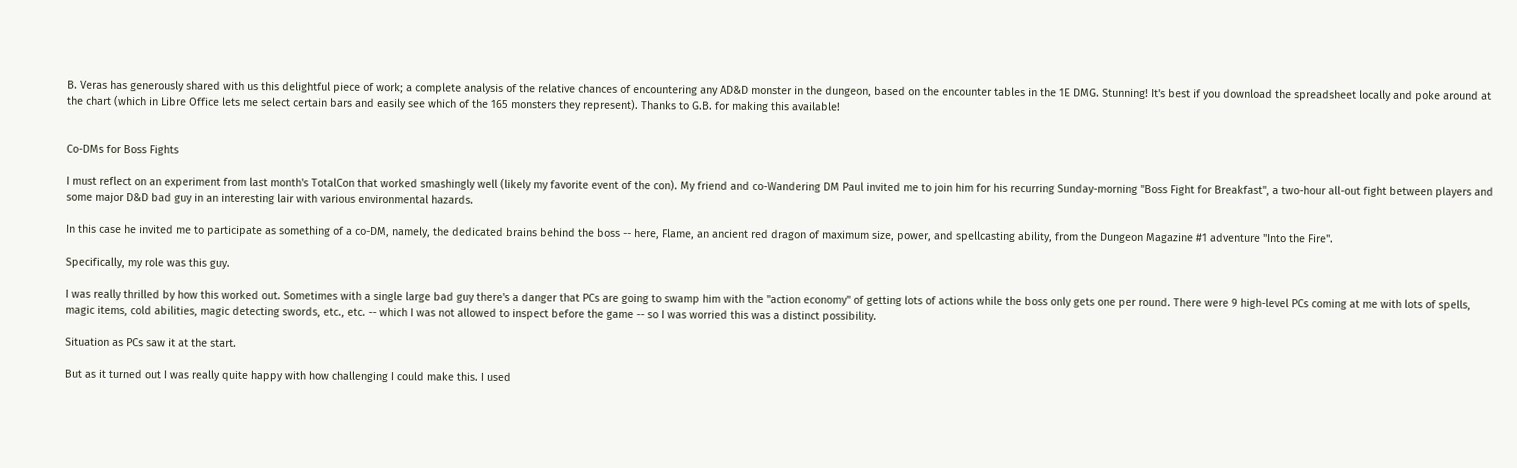B. Veras has generously shared with us this delightful piece of work; a complete analysis of the relative chances of encountering any AD&D monster in the dungeon, based on the encounter tables in the 1E DMG. Stunning! It's best if you download the spreadsheet locally and poke around at the chart (which in Libre Office lets me select certain bars and easily see which of the 165 monsters they represent). Thanks to G.B. for making this available!


Co-DMs for Boss Fights

I must reflect on an experiment from last month's TotalCon that worked smashingly well (likely my favorite event of the con). My friend and co-Wandering DM Paul invited me to join him for his recurring Sunday-morning "Boss Fight for Breakfast", a two-hour all-out fight between players and some major D&D bad guy in an interesting lair with various environmental hazards.

In this case he invited me to participate as something of a co-DM, namely, the dedicated brains behind the boss -- here, Flame, an ancient red dragon of maximum size, power, and spellcasting ability, from the Dungeon Magazine #1 adventure "Into the Fire".

Specifically, my role was this guy.

I was really thrilled by how this worked out. Sometimes with a single large bad guy there's a danger that PCs are going to swamp him with the "action economy" of getting lots of actions while the boss only gets one per round. There were 9 high-level PCs coming at me with lots of spells, magic items, cold abilities, magic detecting swords, etc., etc. -- which I was not allowed to inspect before the game -- so I was worried this was a distinct possibility.

Situation as PCs saw it at the start.

But as it turned out I was really quite happy with how challenging I could make this. I used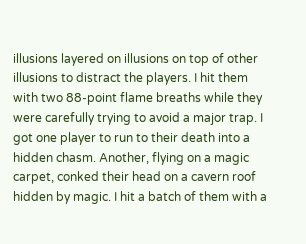illusions layered on illusions on top of other illusions to distract the players. I hit them with two 88-point flame breaths while they were carefully trying to avoid a major trap. I got one player to run to their death into a hidden chasm. Another, flying on a magic carpet, conked their head on a cavern roof hidden by magic. I hit a batch of them with a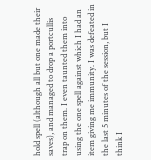hold spell (although all but one made their saves), and managed to drop a portcullis trap on them. I even taunted them into using the one spell against which I had an item giving me immunity. I was defeated in the last 5 minutes of the session, but I think I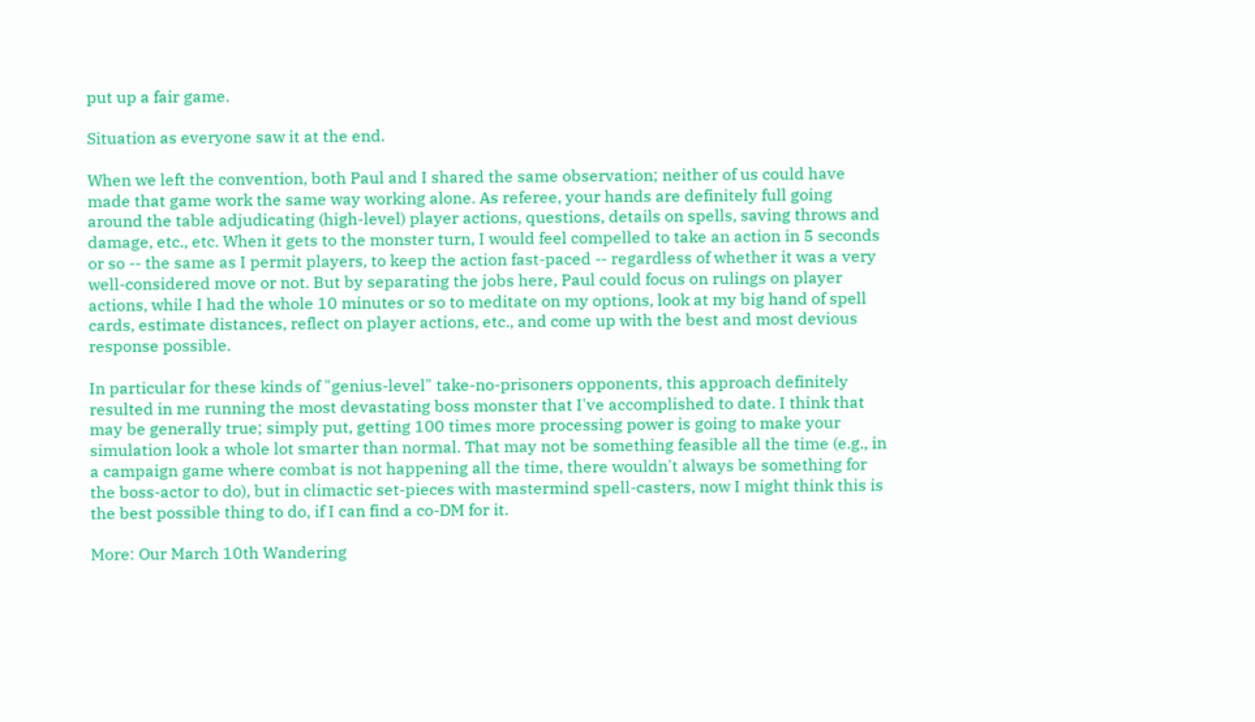put up a fair game.

Situation as everyone saw it at the end.

When we left the convention, both Paul and I shared the same observation; neither of us could have made that game work the same way working alone. As referee, your hands are definitely full going around the table adjudicating (high-level) player actions, questions, details on spells, saving throws and damage, etc., etc. When it gets to the monster turn, I would feel compelled to take an action in 5 seconds or so -- the same as I permit players, to keep the action fast-paced -- regardless of whether it was a very well-considered move or not. But by separating the jobs here, Paul could focus on rulings on player actions, while I had the whole 10 minutes or so to meditate on my options, look at my big hand of spell cards, estimate distances, reflect on player actions, etc., and come up with the best and most devious response possible.

In particular for these kinds of "genius-level" take-no-prisoners opponents, this approach definitely resulted in me running the most devastating boss monster that I've accomplished to date. I think that may be generally true; simply put, getting 100 times more processing power is going to make your simulation look a whole lot smarter than normal. That may not be something feasible all the time (e.g., in a campaign game where combat is not happening all the time, there wouldn't always be something for the boss-actor to do), but in climactic set-pieces with mastermind spell-casters, now I might think this is the best possible thing to do, if I can find a co-DM for it.

More: Our March 10th Wandering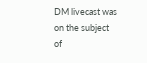DM livecast was on the subject of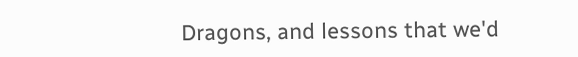Dragons, and lessons that we'd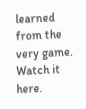learned from the very game. Watch it here.